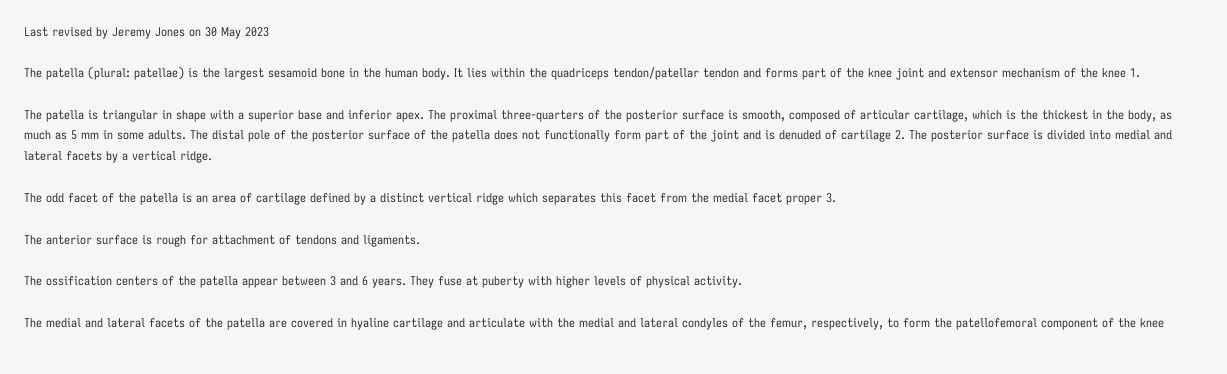Last revised by Jeremy Jones on 30 May 2023

The patella (plural: patellae) is the largest sesamoid bone in the human body. It lies within the quadriceps tendon/patellar tendon and forms part of the knee joint and extensor mechanism of the knee 1.

The patella is triangular in shape with a superior base and inferior apex. The proximal three-quarters of the posterior surface is smooth, composed of articular cartilage, which is the thickest in the body, as much as 5 mm in some adults. The distal pole of the posterior surface of the patella does not functionally form part of the joint and is denuded of cartilage 2. The posterior surface is divided into medial and lateral facets by a vertical ridge.

The odd facet of the patella is an area of cartilage defined by a distinct vertical ridge which separates this facet from the medial facet proper 3.

The anterior surface is rough for attachment of tendons and ligaments.

The ossification centers of the patella appear between 3 and 6 years. They fuse at puberty with higher levels of physical activity.

The medial and lateral facets of the patella are covered in hyaline cartilage and articulate with the medial and lateral condyles of the femur, respectively, to form the patellofemoral component of the knee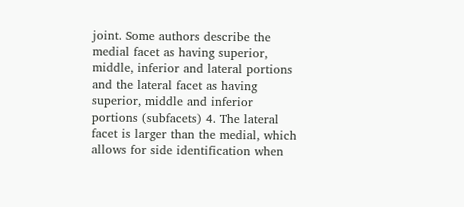joint. Some authors describe the medial facet as having superior, middle, inferior and lateral portions and the lateral facet as having superior, middle and inferior portions (subfacets) 4. The lateral facet is larger than the medial, which allows for side identification when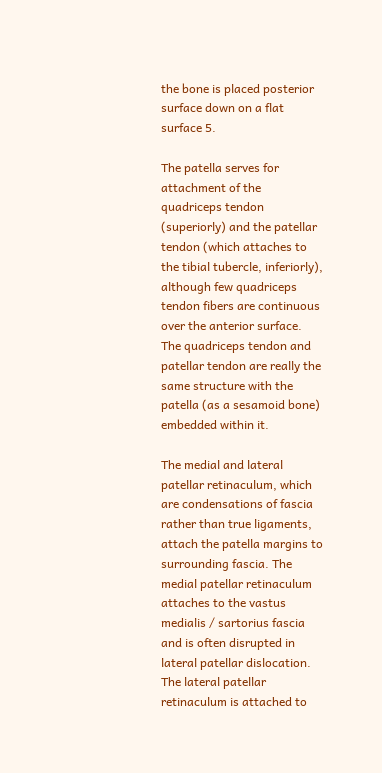the bone is placed posterior surface down on a flat surface 5.

The patella serves for attachment of the quadriceps tendon (superiorly) and the patellar tendon (which attaches to the tibial tubercle, inferiorly), although few quadriceps tendon fibers are continuous over the anterior surface. The quadriceps tendon and patellar tendon are really the same structure with the patella (as a sesamoid bone) embedded within it.

The medial and lateral patellar retinaculum, which are condensations of fascia rather than true ligaments, attach the patella margins to surrounding fascia. The medial patellar retinaculum attaches to the vastus medialis / sartorius fascia and is often disrupted in lateral patellar dislocation. The lateral patellar retinaculum is attached to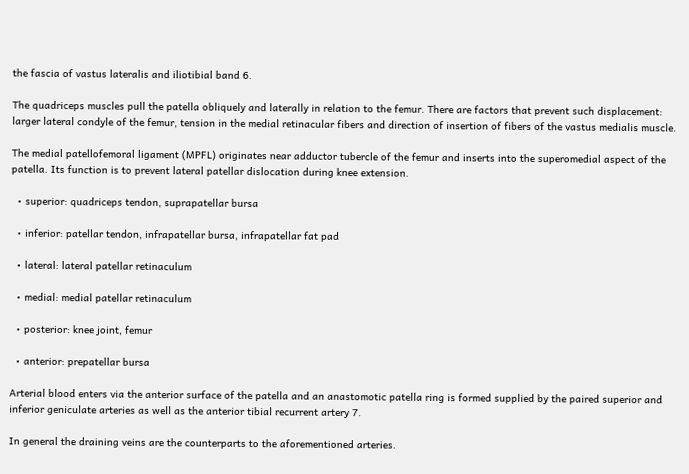the fascia of vastus lateralis and iliotibial band 6.

The quadriceps muscles pull the patella obliquely and laterally in relation to the femur. There are factors that prevent such displacement: larger lateral condyle of the femur, tension in the medial retinacular fibers and direction of insertion of fibers of the vastus medialis muscle.

The medial patellofemoral ligament (MPFL) originates near adductor tubercle of the femur and inserts into the superomedial aspect of the patella. Its function is to prevent lateral patellar dislocation during knee extension.

  • superior: quadriceps tendon, suprapatellar bursa

  • inferior: patellar tendon, infrapatellar bursa, infrapatellar fat pad

  • lateral: lateral patellar retinaculum

  • medial: medial patellar retinaculum

  • posterior: knee joint, femur

  • anterior: prepatellar bursa

Arterial blood enters via the anterior surface of the patella and an anastomotic patella ring is formed supplied by the paired superior and inferior geniculate arteries as well as the anterior tibial recurrent artery 7.

In general the draining veins are the counterparts to the aforementioned arteries.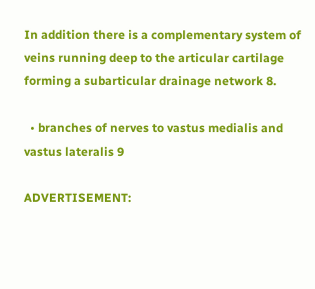In addition there is a complementary system of veins running deep to the articular cartilage forming a subarticular drainage network 8.

  • branches of nerves to vastus medialis and vastus lateralis 9

ADVERTISEMENT: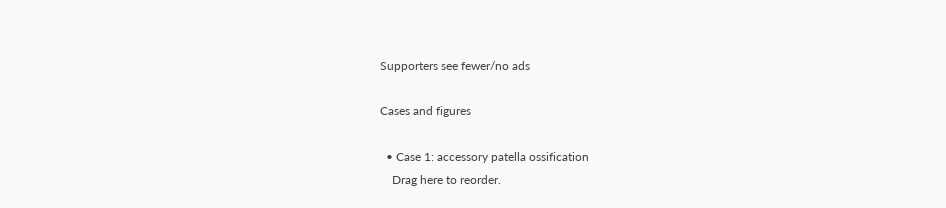Supporters see fewer/no ads

Cases and figures

  • Case 1: accessory patella ossification
    Drag here to reorder.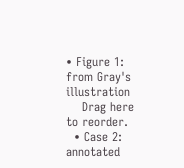• Figure 1: from Gray's illustration
    Drag here to reorder.
  • Case 2: annotated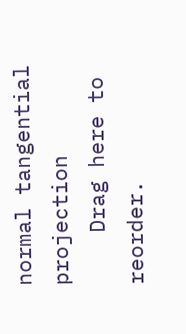normal tangential projection
    Drag here to reorder.